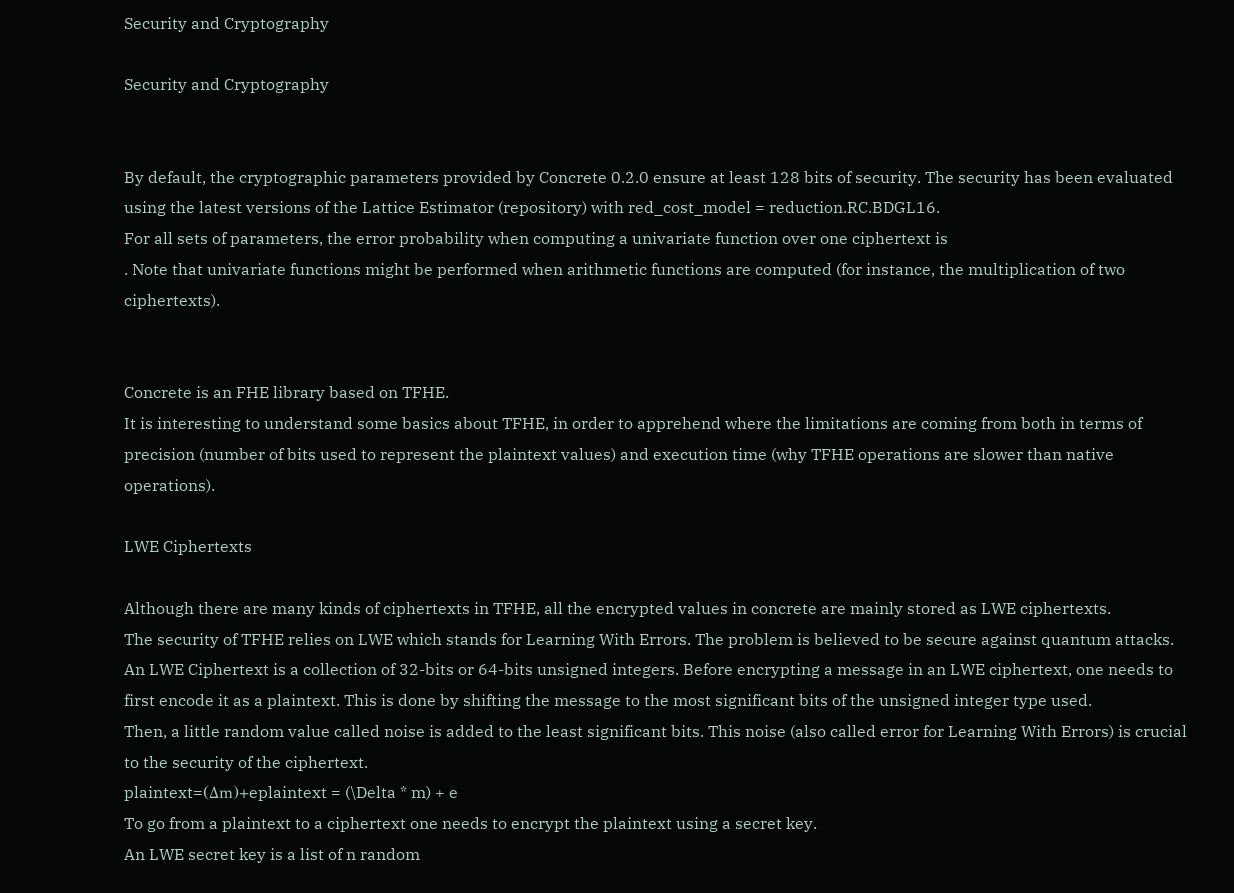Security and Cryptography

Security and Cryptography


By default, the cryptographic parameters provided by Concrete 0.2.0 ensure at least 128 bits of security. The security has been evaluated using the latest versions of the Lattice Estimator (repository) with red_cost_model = reduction.RC.BDGL16.
For all sets of parameters, the error probability when computing a univariate function over one ciphertext is
. Note that univariate functions might be performed when arithmetic functions are computed (for instance, the multiplication of two ciphertexts).


Concrete is an FHE library based on TFHE.
It is interesting to understand some basics about TFHE, in order to apprehend where the limitations are coming from both in terms of precision (number of bits used to represent the plaintext values) and execution time (why TFHE operations are slower than native operations).

LWE Ciphertexts

Although there are many kinds of ciphertexts in TFHE, all the encrypted values in concrete are mainly stored as LWE ciphertexts.
The security of TFHE relies on LWE which stands for Learning With Errors. The problem is believed to be secure against quantum attacks.
An LWE Ciphertext is a collection of 32-bits or 64-bits unsigned integers. Before encrypting a message in an LWE ciphertext, one needs to first encode it as a plaintext. This is done by shifting the message to the most significant bits of the unsigned integer type used.
Then, a little random value called noise is added to the least significant bits. This noise (also called error for Learning With Errors) is crucial to the security of the ciphertext.
plaintext=(Δm)+eplaintext = (\Delta * m) + e
To go from a plaintext to a ciphertext one needs to encrypt the plaintext using a secret key.
An LWE secret key is a list of n random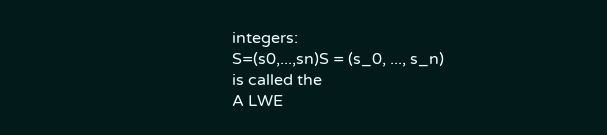integers:
S=(s0,...,sn)S = (s_0, ..., s_n)
is called the
A LWE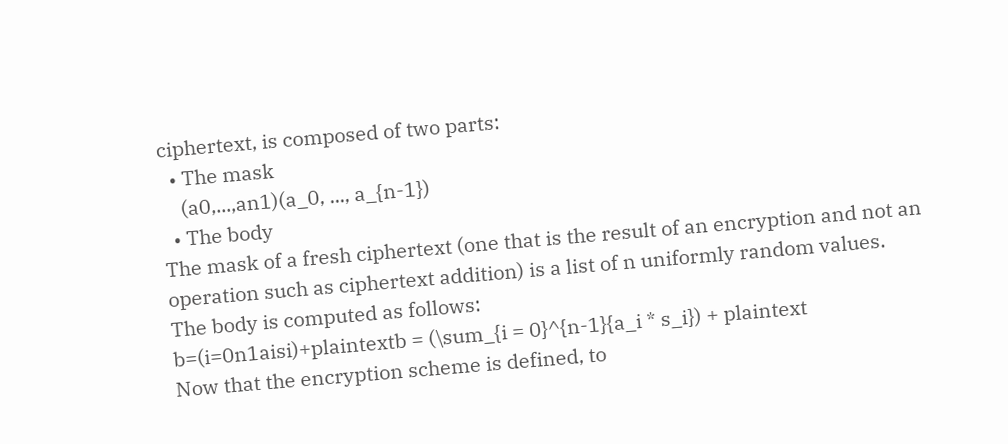ciphertext, is composed of two parts:
  • The mask
    (a0,...,an1)(a_0, ..., a_{n-1})
  • The body
The mask of a fresh ciphertext (one that is the result of an encryption and not an operation such as ciphertext addition) is a list of n uniformly random values.
The body is computed as follows:
b=(i=0n1aisi)+plaintextb = (\sum_{i = 0}^{n-1}{a_i * s_i}) + plaintext
Now that the encryption scheme is defined, to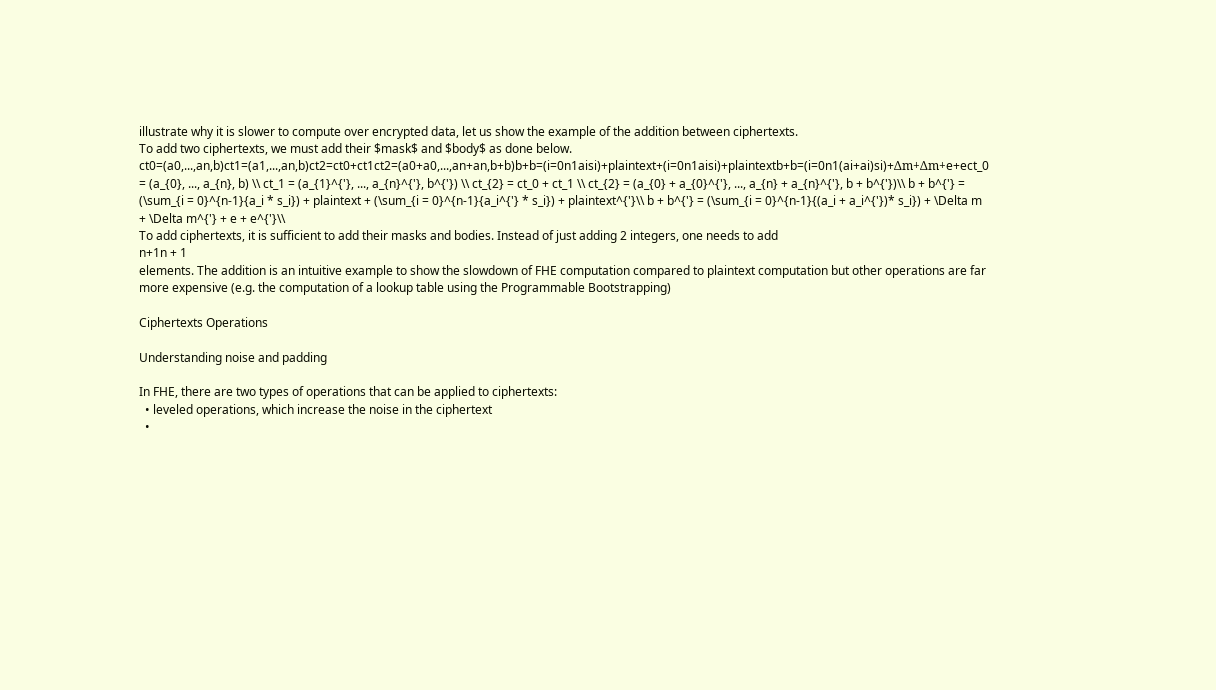illustrate why it is slower to compute over encrypted data, let us show the example of the addition between ciphertexts.
To add two ciphertexts, we must add their $mask$ and $body$ as done below.
ct0=(a0,...,an,b)ct1=(a1,...,an,b)ct2=ct0+ct1ct2=(a0+a0,...,an+an,b+b)b+b=(i=0n1aisi)+plaintext+(i=0n1aisi)+plaintextb+b=(i=0n1(ai+ai)si)+Δm+Δm+e+ect_0 = (a_{0}, ..., a_{n}, b) \\ ct_1 = (a_{1}^{'}, ..., a_{n}^{'}, b^{'}) \\ ct_{2} = ct_0 + ct_1 \\ ct_{2} = (a_{0} + a_{0}^{'}, ..., a_{n} + a_{n}^{'}, b + b^{'})\\ b + b^{'} = (\sum_{i = 0}^{n-1}{a_i * s_i}) + plaintext + (\sum_{i = 0}^{n-1}{a_i^{'} * s_i}) + plaintext^{'}\\ b + b^{'} = (\sum_{i = 0}^{n-1}{(a_i + a_i^{'})* s_i}) + \Delta m + \Delta m^{'} + e + e^{'}\\
To add ciphertexts, it is sufficient to add their masks and bodies. Instead of just adding 2 integers, one needs to add
n+1n + 1
elements. The addition is an intuitive example to show the slowdown of FHE computation compared to plaintext computation but other operations are far more expensive (e.g. the computation of a lookup table using the Programmable Bootstrapping)

Ciphertexts Operations

Understanding noise and padding

In FHE, there are two types of operations that can be applied to ciphertexts:
  • leveled operations, which increase the noise in the ciphertext
  •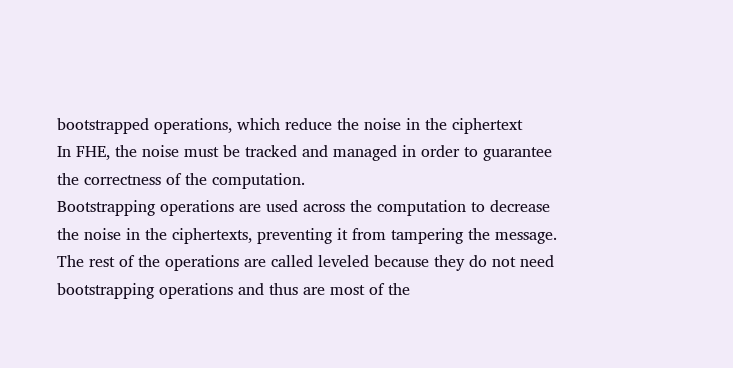bootstrapped operations, which reduce the noise in the ciphertext
In FHE, the noise must be tracked and managed in order to guarantee the correctness of the computation.
Bootstrapping operations are used across the computation to decrease the noise in the ciphertexts, preventing it from tampering the message. The rest of the operations are called leveled because they do not need bootstrapping operations and thus are most of the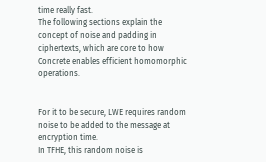time really fast.
The following sections explain the concept of noise and padding in ciphertexts, which are core to how Concrete enables efficient homomorphic operations.


For it to be secure, LWE requires random noise to be added to the message at encryption time.
In TFHE, this random noise is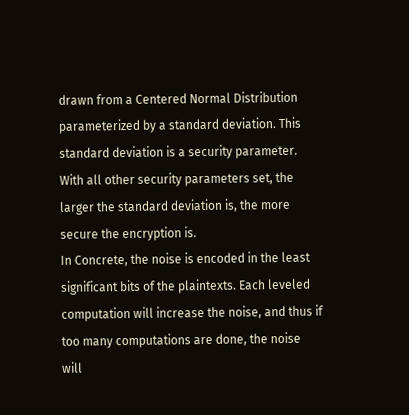drawn from a Centered Normal Distribution parameterized by a standard deviation. This standard deviation is a security parameter. With all other security parameters set, the larger the standard deviation is, the more secure the encryption is.
In Concrete, the noise is encoded in the least significant bits of the plaintexts. Each leveled computation will increase the noise, and thus if too many computations are done, the noise will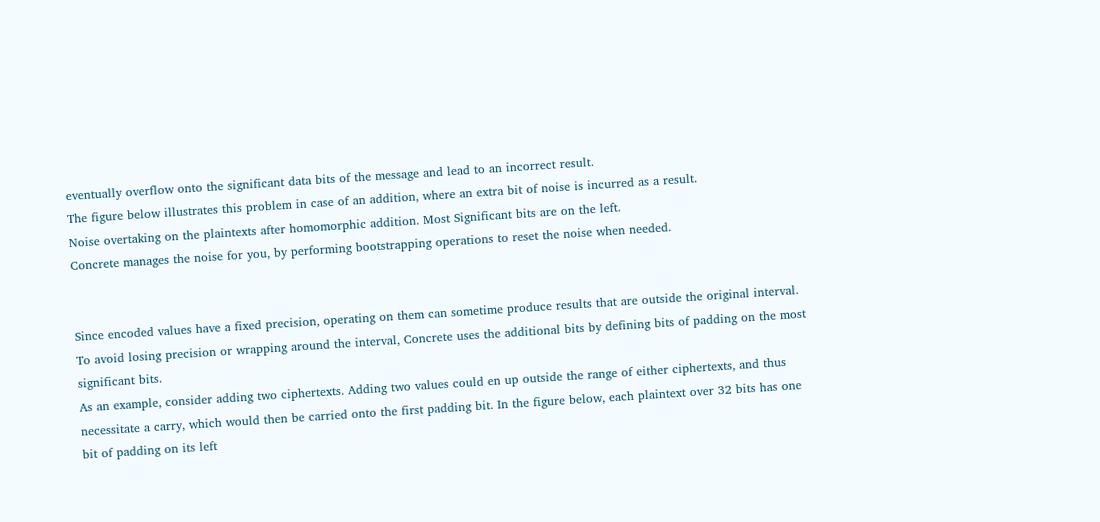eventually overflow onto the significant data bits of the message and lead to an incorrect result.
The figure below illustrates this problem in case of an addition, where an extra bit of noise is incurred as a result.
Noise overtaking on the plaintexts after homomorphic addition. Most Significant bits are on the left.
Concrete manages the noise for you, by performing bootstrapping operations to reset the noise when needed.


Since encoded values have a fixed precision, operating on them can sometime produce results that are outside the original interval. To avoid losing precision or wrapping around the interval, Concrete uses the additional bits by defining bits of padding on the most significant bits.
As an example, consider adding two ciphertexts. Adding two values could en up outside the range of either ciphertexts, and thus necessitate a carry, which would then be carried onto the first padding bit. In the figure below, each plaintext over 32 bits has one bit of padding on its left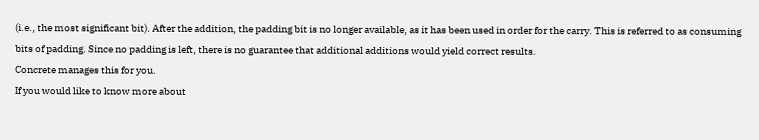(i.e., the most significant bit). After the addition, the padding bit is no longer available, as it has been used in order for the carry. This is referred to as consuming bits of padding. Since no padding is left, there is no guarantee that additional additions would yield correct results.
Concrete manages this for you.
If you would like to know more about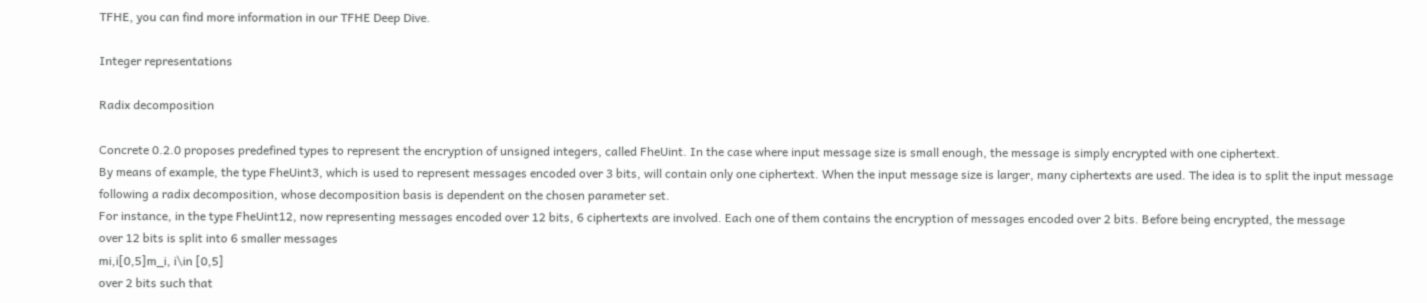TFHE, you can find more information in our TFHE Deep Dive.

Integer representations

Radix decomposition

Concrete 0.2.0 proposes predefined types to represent the encryption of unsigned integers, called FheUint. In the case where input message size is small enough, the message is simply encrypted with one ciphertext.
By means of example, the type FheUint3, which is used to represent messages encoded over 3 bits, will contain only one ciphertext. When the input message size is larger, many ciphertexts are used. The idea is to split the input message following a radix decomposition, whose decomposition basis is dependent on the chosen parameter set.
For instance, in the type FheUint12, now representing messages encoded over 12 bits, 6 ciphertexts are involved. Each one of them contains the encryption of messages encoded over 2 bits. Before being encrypted, the message
over 12 bits is split into 6 smaller messages
mi,i[0,5]m_i, i\in [0,5]
over 2 bits such that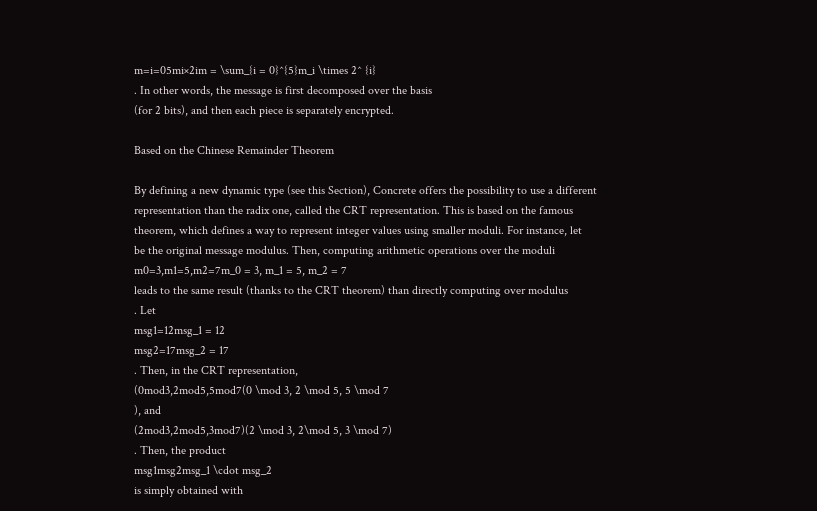m=i=05mi×2im = \sum_{i = 0}^{5}m_i \times 2^ {i}
. In other words, the message is first decomposed over the basis
(for 2 bits), and then each piece is separately encrypted.

Based on the Chinese Remainder Theorem

By defining a new dynamic type (see this Section), Concrete offers the possibility to use a different representation than the radix one, called the CRT representation. This is based on the famous theorem, which defines a way to represent integer values using smaller moduli. For instance, let
be the original message modulus. Then, computing arithmetic operations over the moduli
m0=3,m1=5,m2=7m_0 = 3, m_1 = 5, m_2 = 7
leads to the same result (thanks to the CRT theorem) than directly computing over modulus
. Let
msg1=12msg_1 = 12
msg2=17msg_2 = 17
. Then, in the CRT representation,
(0mod3,2mod5,5mod7(0 \mod 3, 2 \mod 5, 5 \mod 7
), and
(2mod3,2mod5,3mod7)(2 \mod 3, 2\mod 5, 3 \mod 7)
. Then, the product
msg1msg2msg_1 \cdot msg_2
is simply obtained with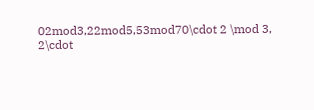02mod3,22mod5,53mod70\cdot 2 \mod 3, 2\cdot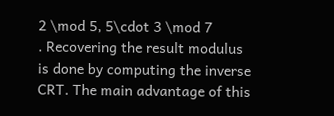2 \mod 5, 5\cdot 3 \mod 7
. Recovering the result modulus
is done by computing the inverse CRT. The main advantage of this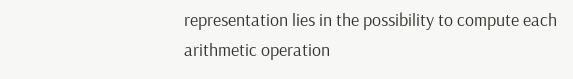representation lies in the possibility to compute each arithmetic operation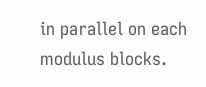in parallel on each modulus blocks.